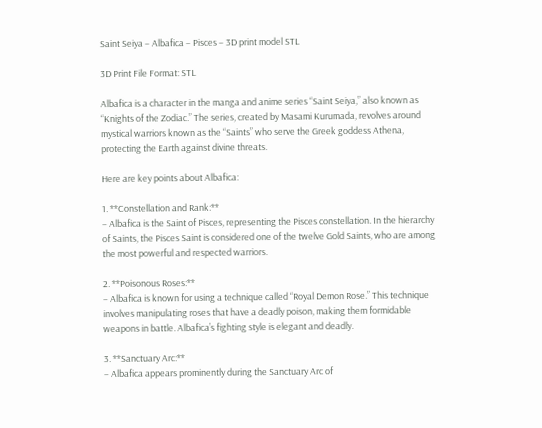Saint Seiya – Albafica – Pisces – 3D print model STL

3D Print File Format: STL

Albafica is a character in the manga and anime series “Saint Seiya,” also known as “Knights of the Zodiac.” The series, created by Masami Kurumada, revolves around mystical warriors known as the “Saints” who serve the Greek goddess Athena, protecting the Earth against divine threats.

Here are key points about Albafica:

1. **Constellation and Rank:**
– Albafica is the Saint of Pisces, representing the Pisces constellation. In the hierarchy of Saints, the Pisces Saint is considered one of the twelve Gold Saints, who are among the most powerful and respected warriors.

2. **Poisonous Roses:**
– Albafica is known for using a technique called “Royal Demon Rose.” This technique involves manipulating roses that have a deadly poison, making them formidable weapons in battle. Albafica’s fighting style is elegant and deadly.

3. **Sanctuary Arc:**
– Albafica appears prominently during the Sanctuary Arc of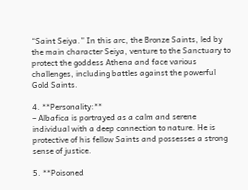“Saint Seiya.” In this arc, the Bronze Saints, led by the main character Seiya, venture to the Sanctuary to protect the goddess Athena and face various challenges, including battles against the powerful Gold Saints.

4. **Personality:**
– Albafica is portrayed as a calm and serene individual with a deep connection to nature. He is protective of his fellow Saints and possesses a strong sense of justice.

5. **Poisoned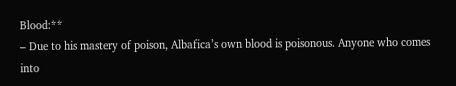Blood:**
– Due to his mastery of poison, Albafica’s own blood is poisonous. Anyone who comes into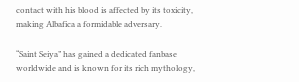contact with his blood is affected by its toxicity, making Albafica a formidable adversary.

“Saint Seiya” has gained a dedicated fanbase worldwide and is known for its rich mythology,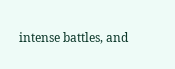intense battles, and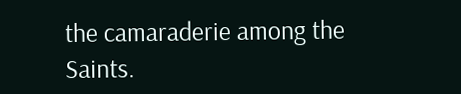the camaraderie among the Saints.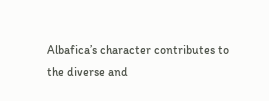Albafica’s character contributes to the diverse and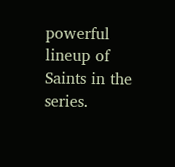powerful lineup of Saints in the series.